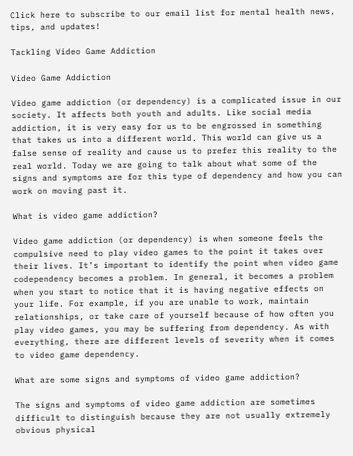Click here to subscribe to our email list for mental health news, tips, and updates!

Tackling Video Game Addiction

Video Game Addiction

Video game addiction (or dependency) is a complicated issue in our society. It affects both youth and adults. Like social media addiction, it is very easy for us to be engrossed in something that takes us into a different world. This world can give us a false sense of reality and cause us to prefer this reality to the real world. Today we are going to talk about what some of the signs and symptoms are for this type of dependency and how you can work on moving past it.

What is video game addiction?

Video game addiction (or dependency) is when someone feels the compulsive need to play video games to the point it takes over their lives. It’s important to identify the point when video game codependency becomes a problem. In general, it becomes a problem when you start to notice that it is having negative effects on your life. For example, if you are unable to work, maintain relationships, or take care of yourself because of how often you play video games, you may be suffering from dependency. As with everything, there are different levels of severity when it comes to video game dependency.

What are some signs and symptoms of video game addiction?

The signs and symptoms of video game addiction are sometimes difficult to distinguish because they are not usually extremely obvious physical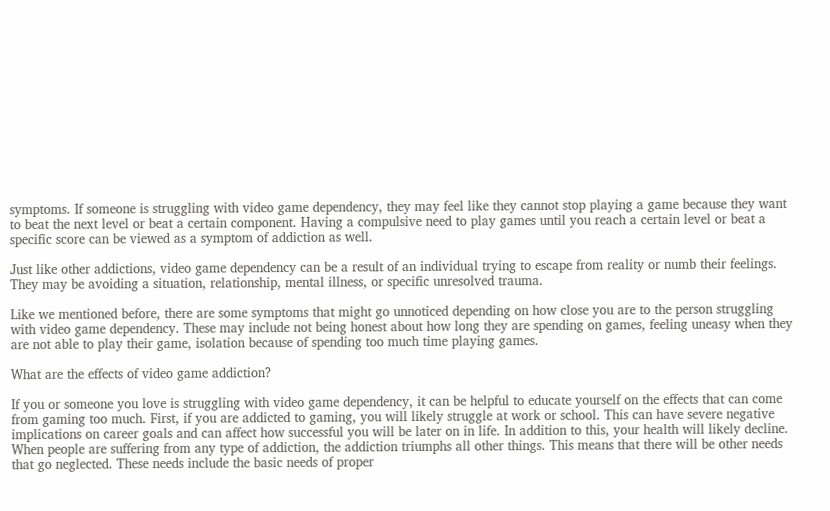symptoms. If someone is struggling with video game dependency, they may feel like they cannot stop playing a game because they want to beat the next level or beat a certain component. Having a compulsive need to play games until you reach a certain level or beat a specific score can be viewed as a symptom of addiction as well.

Just like other addictions, video game dependency can be a result of an individual trying to escape from reality or numb their feelings. They may be avoiding a situation, relationship, mental illness, or specific unresolved trauma.

Like we mentioned before, there are some symptoms that might go unnoticed depending on how close you are to the person struggling with video game dependency. These may include not being honest about how long they are spending on games, feeling uneasy when they are not able to play their game, isolation because of spending too much time playing games.

What are the effects of video game addiction?

If you or someone you love is struggling with video game dependency, it can be helpful to educate yourself on the effects that can come from gaming too much. First, if you are addicted to gaming, you will likely struggle at work or school. This can have severe negative implications on career goals and can affect how successful you will be later on in life. In addition to this, your health will likely decline. When people are suffering from any type of addiction, the addiction triumphs all other things. This means that there will be other needs that go neglected. These needs include the basic needs of proper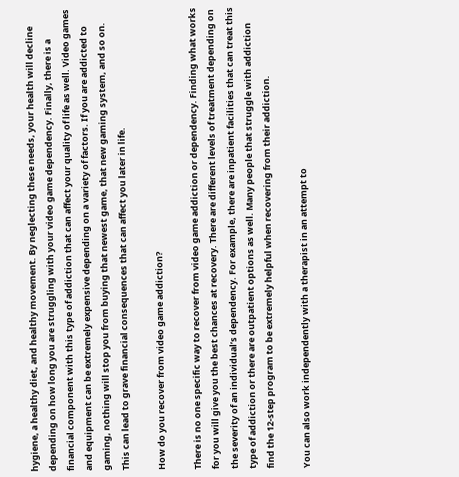hygiene, a healthy diet, and healthy movement. By neglecting these needs, your health will decline depending on how long you are struggling with your video game dependency. Finally, there is a financial component with this type of addiction that can affect your quality of life as well. Video games and equipment can be extremely expensive depending on a variety of factors. If you are addicted to gaming, nothing will stop you from buying that newest game, that new gaming system, and so on. This can lead to grave financial consequences that can affect you later in life.

How do you recover from video game addiction?

There is no one specific way to recover from video game addiction or dependency. Finding what works for you will give you the best chances at recovery. There are different levels of treatment depending on the severity of an individual’s dependency. For example, there are inpatient facilities that can treat this type of addiction or there are outpatient options as well. Many people that struggle with addiction find the 12-step program to be extremely helpful when recovering from their addiction.

You can also work independently with a therapist in an attempt to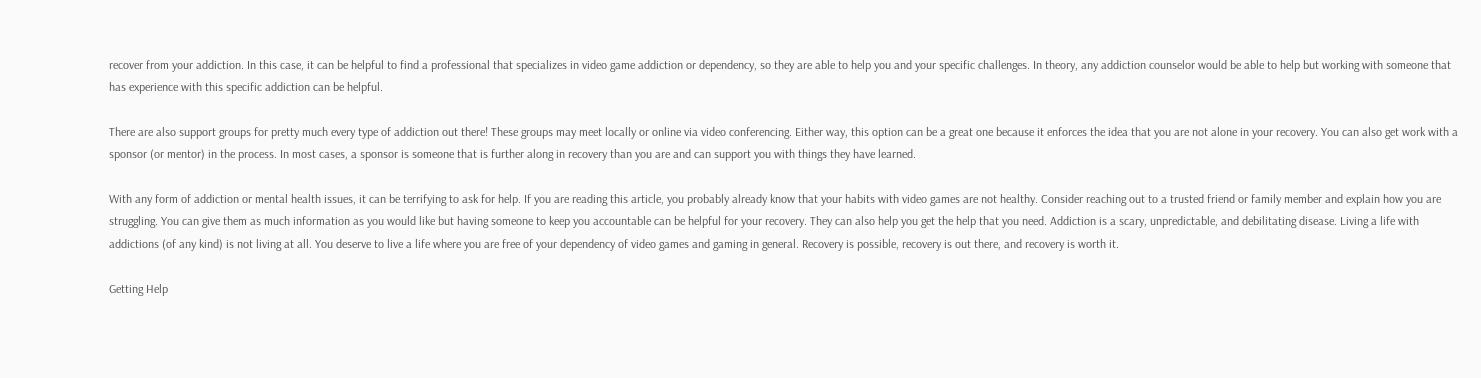recover from your addiction. In this case, it can be helpful to find a professional that specializes in video game addiction or dependency, so they are able to help you and your specific challenges. In theory, any addiction counselor would be able to help but working with someone that has experience with this specific addiction can be helpful.

There are also support groups for pretty much every type of addiction out there! These groups may meet locally or online via video conferencing. Either way, this option can be a great one because it enforces the idea that you are not alone in your recovery. You can also get work with a sponsor (or mentor) in the process. In most cases, a sponsor is someone that is further along in recovery than you are and can support you with things they have learned.

With any form of addiction or mental health issues, it can be terrifying to ask for help. If you are reading this article, you probably already know that your habits with video games are not healthy. Consider reaching out to a trusted friend or family member and explain how you are struggling. You can give them as much information as you would like but having someone to keep you accountable can be helpful for your recovery. They can also help you get the help that you need. Addiction is a scary, unpredictable, and debilitating disease. Living a life with addictions (of any kind) is not living at all. You deserve to live a life where you are free of your dependency of video games and gaming in general. Recovery is possible, recovery is out there, and recovery is worth it.

Getting Help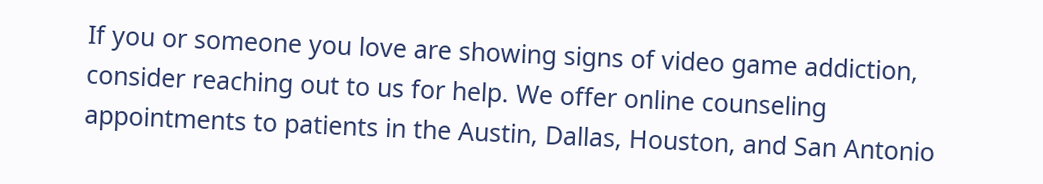If you or someone you love are showing signs of video game addiction, consider reaching out to us for help. We offer online counseling appointments to patients in the Austin, Dallas, Houston, and San Antonio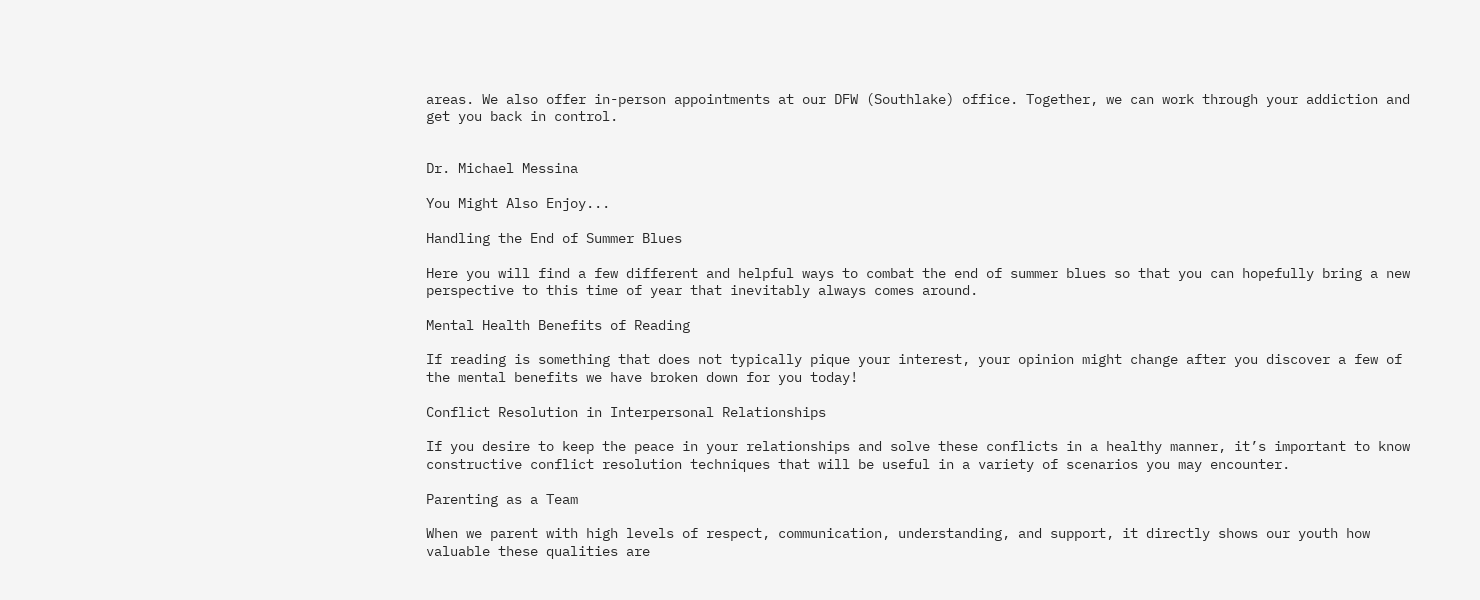areas. We also offer in-person appointments at our DFW (Southlake) office. Together, we can work through your addiction and get you back in control.


Dr. Michael Messina

You Might Also Enjoy...

Handling the End of Summer Blues

Here you will find a few different and helpful ways to combat the end of summer blues so that you can hopefully bring a new perspective to this time of year that inevitably always comes around.

Mental Health Benefits of Reading

If reading is something that does not typically pique your interest, your opinion might change after you discover a few of the mental benefits we have broken down for you today!

Conflict Resolution in Interpersonal Relationships

If you desire to keep the peace in your relationships and solve these conflicts in a healthy manner, it’s important to know constructive conflict resolution techniques that will be useful in a variety of scenarios you may encounter.

Parenting as a Team

When we parent with high levels of respect, communication, understanding, and support, it directly shows our youth how valuable these qualities are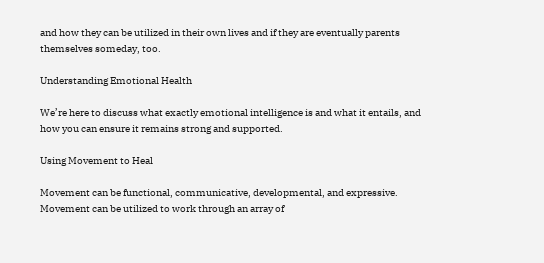and how they can be utilized in their own lives and if they are eventually parents themselves someday, too.

Understanding Emotional Health

We’re here to discuss what exactly emotional intelligence is and what it entails, and how you can ensure it remains strong and supported.

Using Movement to Heal

Movement can be functional, communicative, developmental, and expressive. Movement can be utilized to work through an array of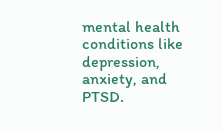mental health conditions like depression, anxiety, and PTSD.